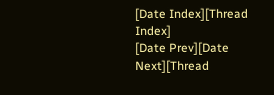[Date Index][Thread Index]
[Date Prev][Date Next][Thread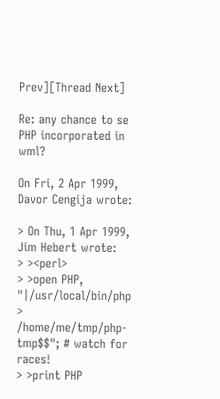Prev][Thread Next]

Re: any chance to se PHP incorporated in wml?

On Fri, 2 Apr 1999, Davor Cengija wrote:

> On Thu, 1 Apr 1999, Jim Hebert wrote:
> ><perl>
> >open PHP, "|/usr/local/bin/php > /home/me/tmp/php-tmp$$"; # watch for races!
> >print PHP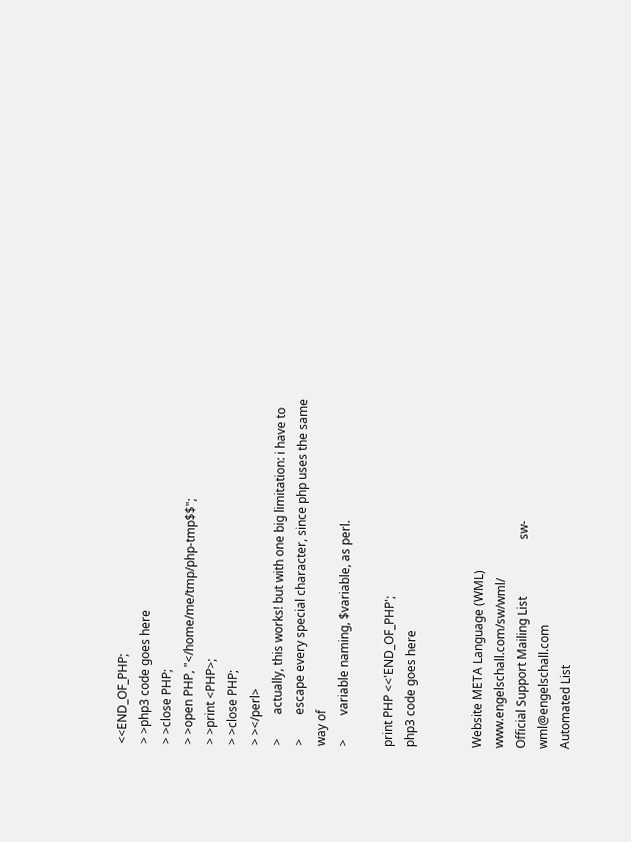<<END_OF_PHP;
> >php3 code goes here
> >close PHP;
> >open PHP, "</home/me/tmp/php-tmp$$";
> >print <PHP>;
> >close PHP;
> ></perl>
>        actually, this works! but with one big limitation: i have to
>        escape every special character, since php uses the same way of
>        variable naming, $variable, as perl.

print PHP <<'END_OF_PHP';
php3 code goes here


Website META Language (WML)                www.engelschall.com/sw/wml/
Official Support Mailing List                   sw-wml@engelschall.com
Automated List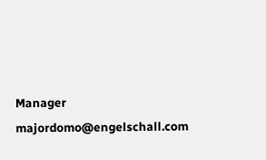Manager                       majordomo@engelschall.com